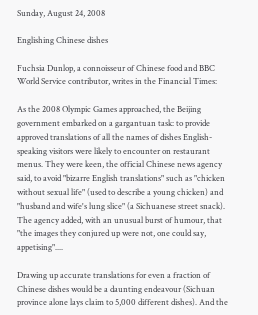Sunday, August 24, 2008

Englishing Chinese dishes

Fuchsia Dunlop, a connoisseur of Chinese food and BBC World Service contributor, writes in the Financial Times:

As the 2008 Olympic Games approached, the Beijing government embarked on a gargantuan task: to provide approved translations of all the names of dishes English-speaking visitors were likely to encounter on restaurant menus. They were keen, the official Chinese news agency said, to avoid "bizarre English translations" such as "chicken without sexual life" (used to describe a young chicken) and "husband and wife's lung slice" (a Sichuanese street snack). The agency added, with an unusual burst of humour, that "the images they conjured up were not, one could say, appetising"....

Drawing up accurate translations for even a fraction of Chinese dishes would be a daunting endeavour (Sichuan province alone lays claim to 5,000 different dishes). And the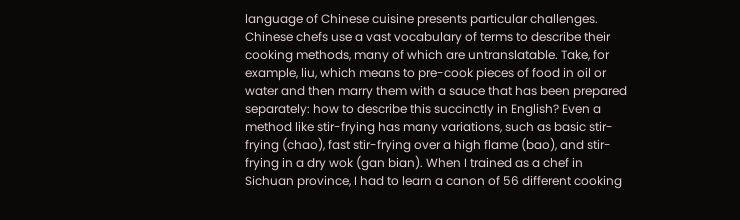language of Chinese cuisine presents particular challenges. Chinese chefs use a vast vocabulary of terms to describe their cooking methods, many of which are untranslatable. Take, for example, liu, which means to pre-cook pieces of food in oil or water and then marry them with a sauce that has been prepared separately: how to describe this succinctly in English? Even a method like stir-frying has many variations, such as basic stir-frying (chao), fast stir-frying over a high flame (bao), and stir-frying in a dry wok (gan bian). When I trained as a chef in Sichuan province, I had to learn a canon of 56 different cooking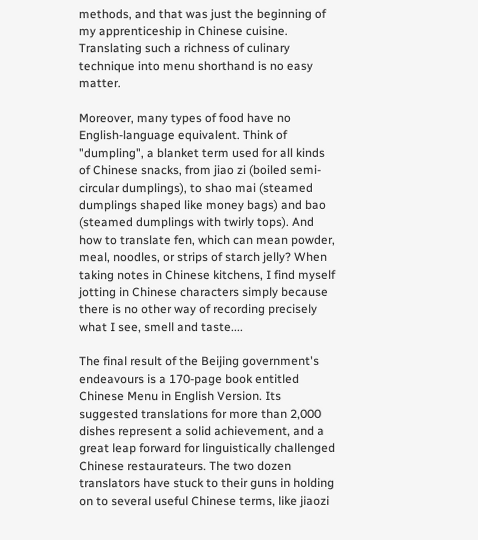methods, and that was just the beginning of my apprenticeship in Chinese cuisine. Translating such a richness of culinary technique into menu shorthand is no easy matter.

Moreover, many types of food have no English-language equivalent. Think of "dumpling", a blanket term used for all kinds of Chinese snacks, from jiao zi (boiled semi-circular dumplings), to shao mai (steamed dumplings shaped like money bags) and bao (steamed dumplings with twirly tops). And how to translate fen, which can mean powder, meal, noodles, or strips of starch jelly? When taking notes in Chinese kitchens, I find myself jotting in Chinese characters simply because there is no other way of recording precisely what I see, smell and taste....

The final result of the Beijing government's endeavours is a 170-page book entitled Chinese Menu in English Version. Its suggested translations for more than 2,000 dishes represent a solid achievement, and a great leap forward for linguistically challenged Chinese restaurateurs. The two dozen translators have stuck to their guns in holding on to several useful Chinese terms, like jiaozi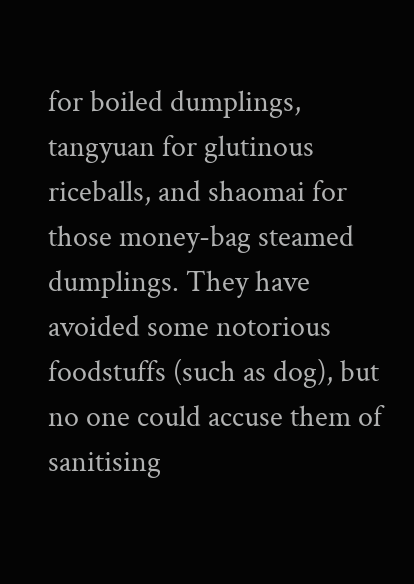for boiled dumplings, tangyuan for glutinous riceballs, and shaomai for those money-bag steamed dumplings. They have avoided some notorious foodstuffs (such as dog), but no one could accuse them of sanitising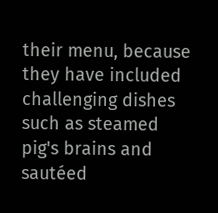their menu, because they have included challenging dishes such as steamed pig's brains and sautéed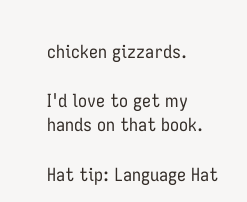chicken gizzards.

I'd love to get my hands on that book.

Hat tip: Language Hat